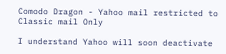Comodo Dragon - Yahoo mail restricted to Classic mail Only

I understand Yahoo will soon deactivate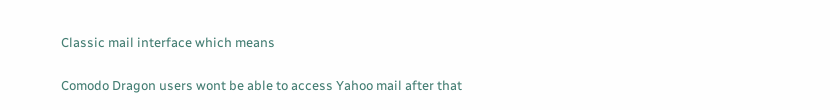Classic mail interface which means

Comodo Dragon users wont be able to access Yahoo mail after that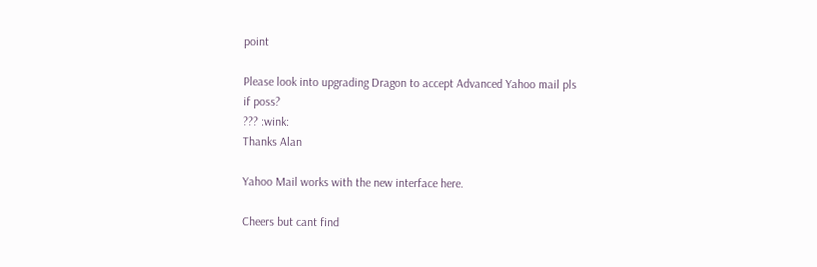point

Please look into upgrading Dragon to accept Advanced Yahoo mail pls if poss?
??? :wink:
Thanks Alan

Yahoo Mail works with the new interface here.

Cheers but cant find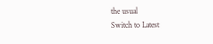the usual
Switch to Latest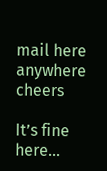mail here
anywhere cheers

It’s fine here…